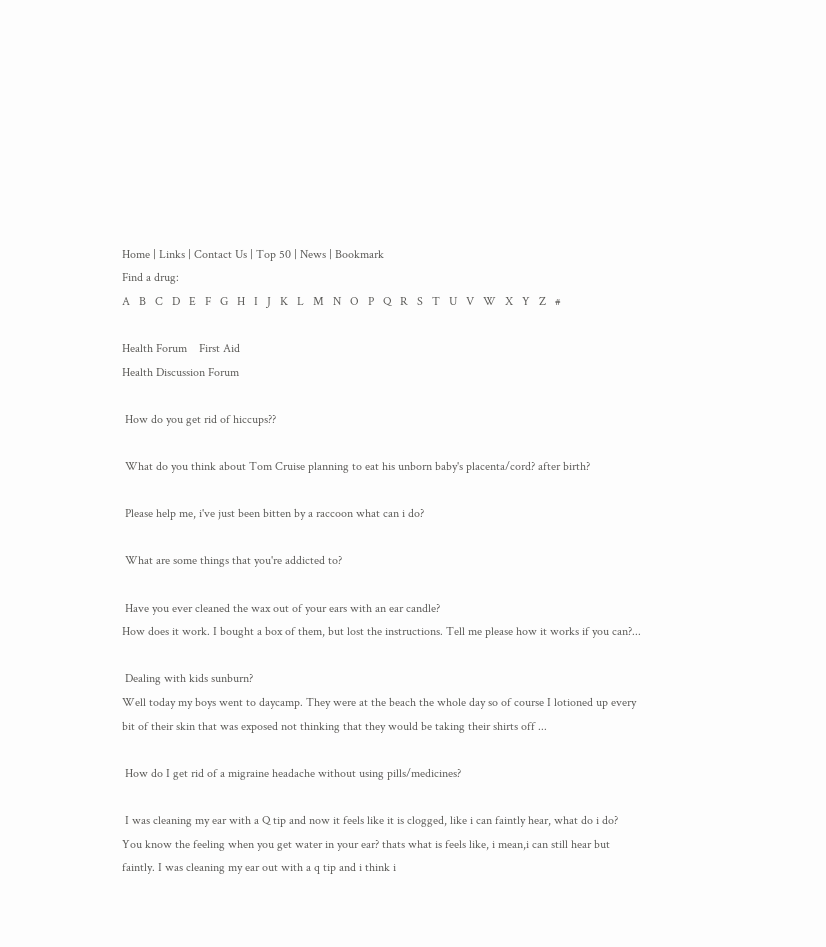Home | Links | Contact Us | Top 50 | News | Bookmark
Find a drug:
A   B   C   D   E   F   G   H   I   J   K   L   M   N   O   P   Q   R   S   T   U   V   W   X   Y   Z   #

Health Forum    First Aid
Health Discussion Forum

 How do you get rid of hiccups??

 What do you think about Tom Cruise planning to eat his unborn baby's placenta/cord? after birth?

 Please help me, i've just been bitten by a raccoon what can i do?

 What are some things that you're addicted to?

 Have you ever cleaned the wax out of your ears with an ear candle?
How does it work. I bought a box of them, but lost the instructions. Tell me please how it works if you can?...

 Dealing with kids sunburn?
Well today my boys went to daycamp. They were at the beach the whole day so of course I lotioned up every bit of their skin that was exposed not thinking that they would be taking their shirts off ...

 How do I get rid of a migraine headache without using pills/medicines?

 I was cleaning my ear with a Q tip and now it feels like it is clogged, like i can faintly hear, what do i do?
You know the feeling when you get water in your ear? thats what is feels like, i mean,i can still hear but faintly. I was cleaning my ear out with a q tip and i think i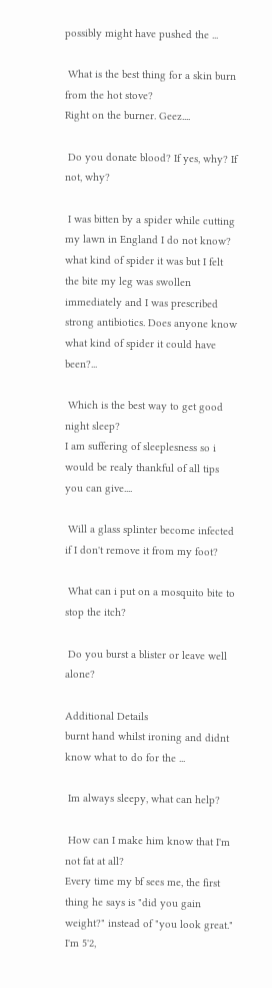possibly might have pushed the ...

 What is the best thing for a skin burn from the hot stove?
Right on the burner. Geez....

 Do you donate blood? If yes, why? If not, why?

 I was bitten by a spider while cutting my lawn in England I do not know?
what kind of spider it was but I felt the bite my leg was swollen immediately and I was prescribed strong antibiotics. Does anyone know what kind of spider it could have been?...

 Which is the best way to get good night sleep?
I am suffering of sleeplesness so i would be realy thankful of all tips you can give....

 Will a glass splinter become infected if I don't remove it from my foot?

 What can i put on a mosquito bite to stop the itch?

 Do you burst a blister or leave well alone?

Additional Details
burnt hand whilst ironing and didnt know what to do for the ...

 Im always sleepy, what can help?

 How can I make him know that I'm not fat at all?
Every time my bf sees me, the first thing he says is "did you gain weight?" instead of "you look great." I'm 5'2,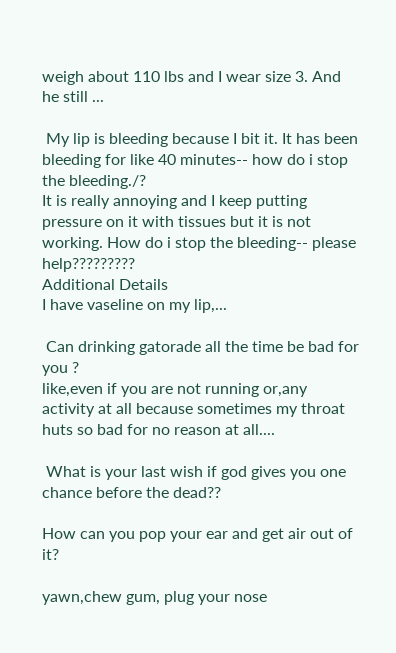weigh about 110 lbs and I wear size 3. And he still ...

 My lip is bleeding because I bit it. It has been bleeding for like 40 minutes-- how do i stop the bleeding./?
It is really annoying and I keep putting pressure on it with tissues but it is not working. How do i stop the bleeding-- please help?????????
Additional Details
I have vaseline on my lip,...

 Can drinking gatorade all the time be bad for you ?
like,even if you are not running or,any activity at all because sometimes my throat huts so bad for no reason at all....

 What is your last wish if god gives you one chance before the dead??

How can you pop your ear and get air out of it?

yawn,chew gum, plug your nose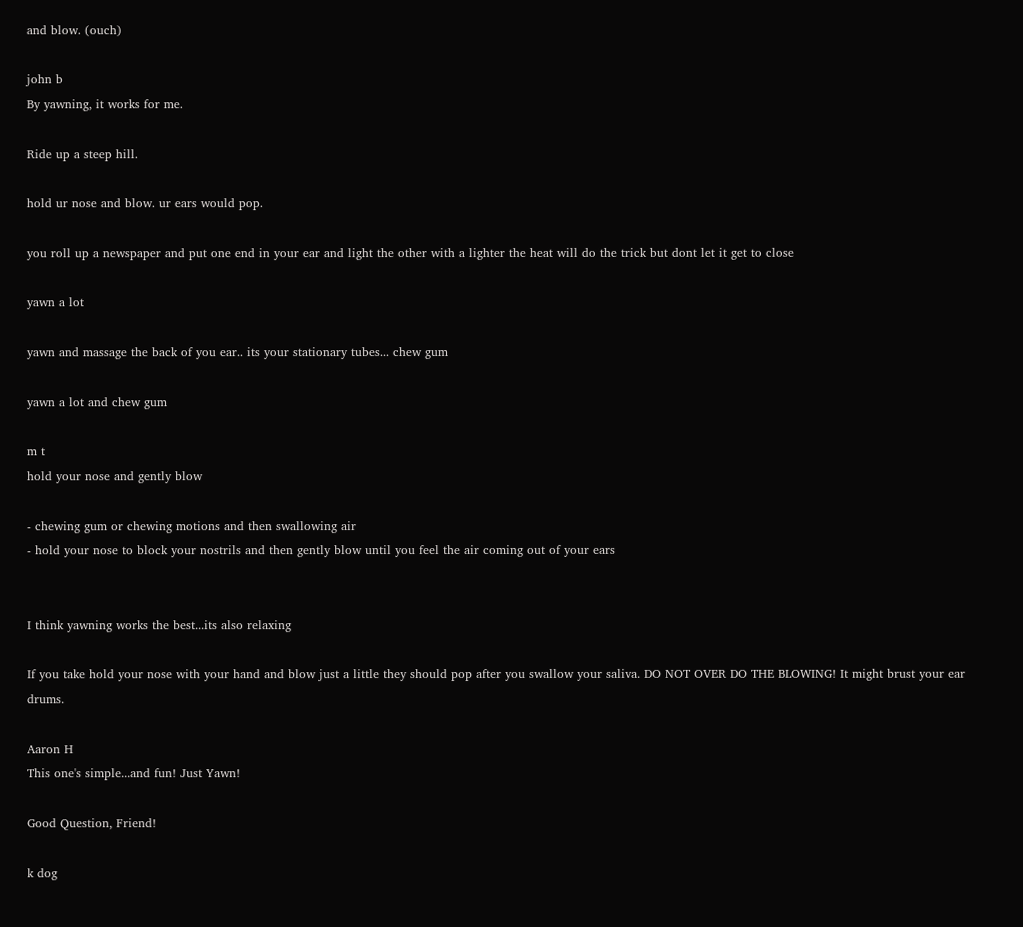and blow. (ouch)

john b
By yawning, it works for me.

Ride up a steep hill.

hold ur nose and blow. ur ears would pop.

you roll up a newspaper and put one end in your ear and light the other with a lighter the heat will do the trick but dont let it get to close

yawn a lot

yawn and massage the back of you ear.. its your stationary tubes... chew gum

yawn a lot and chew gum

m t
hold your nose and gently blow

- chewing gum or chewing motions and then swallowing air
- hold your nose to block your nostrils and then gently blow until you feel the air coming out of your ears


I think yawning works the best...its also relaxing

If you take hold your nose with your hand and blow just a little they should pop after you swallow your saliva. DO NOT OVER DO THE BLOWING! It might brust your ear drums.

Aaron H
This one's simple...and fun! Just Yawn!

Good Question, Friend!

k dog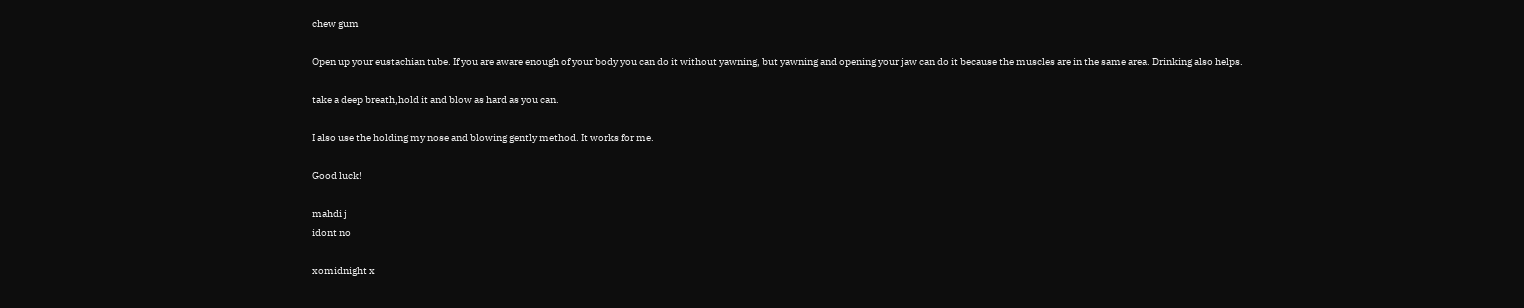chew gum

Open up your eustachian tube. If you are aware enough of your body you can do it without yawning, but yawning and opening your jaw can do it because the muscles are in the same area. Drinking also helps.

take a deep breath,hold it and blow as hard as you can.

I also use the holding my nose and blowing gently method. It works for me.

Good luck!

mahdi j
idont no

xomidnight x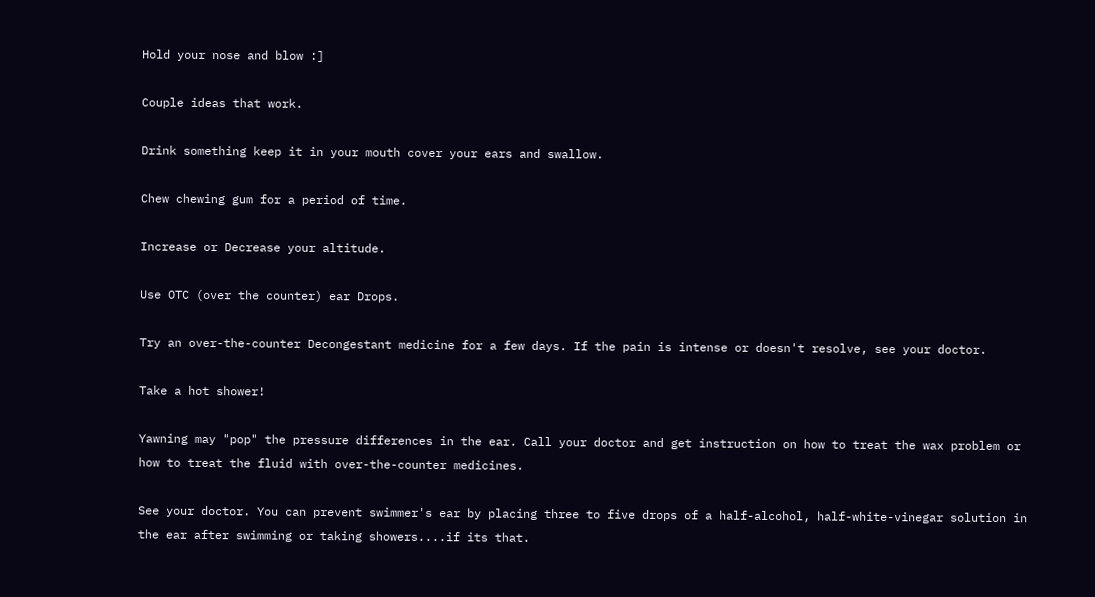Hold your nose and blow :]

Couple ideas that work.

Drink something keep it in your mouth cover your ears and swallow.

Chew chewing gum for a period of time.

Increase or Decrease your altitude.

Use OTC (over the counter) ear Drops.

Try an over-the-counter Decongestant medicine for a few days. If the pain is intense or doesn't resolve, see your doctor.

Take a hot shower!

Yawning may "pop" the pressure differences in the ear. Call your doctor and get instruction on how to treat the wax problem or how to treat the fluid with over-the-counter medicines.

See your doctor. You can prevent swimmer's ear by placing three to five drops of a half-alcohol, half-white-vinegar solution in the ear after swimming or taking showers....if its that.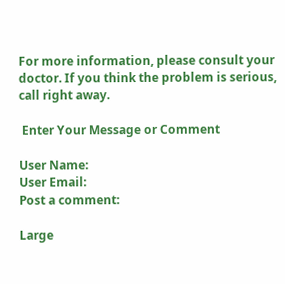For more information, please consult your doctor. If you think the problem is serious, call right away.

 Enter Your Message or Comment

User Name:
User Email:
Post a comment:

Large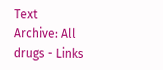Text
Archive: All drugs - Links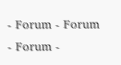- Forum - Forum - Forum -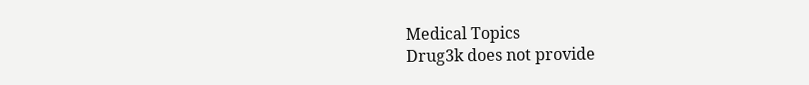Medical Topics
Drug3k does not provide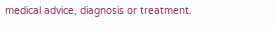medical advice, diagnosis or treatment.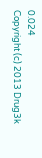0.024
Copyright (c) 2013 Drug3k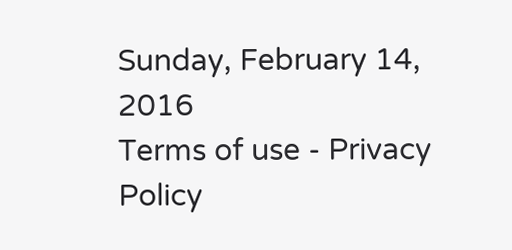Sunday, February 14, 2016
Terms of use - Privacy Policy